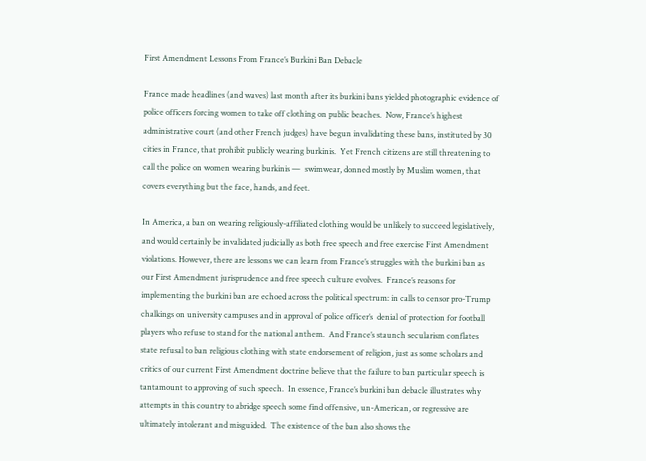First Amendment Lessons From France’s Burkini Ban Debacle

France made headlines (and waves) last month after its burkini bans yielded photographic evidence of police officers forcing women to take off clothing on public beaches.  Now, France’s highest administrative court (and other French judges) have begun invalidating these bans, instituted by 30 cities in France, that prohibit publicly wearing burkinis.  Yet French citizens are still threatening to call the police on women wearing burkinis —  swimwear, donned mostly by Muslim women, that covers everything but the face, hands, and feet.

In America, a ban on wearing religiously-affiliated clothing would be unlikely to succeed legislatively, and would certainly be invalidated judicially as both free speech and free exercise First Amendment violations. However, there are lessons we can learn from France’s struggles with the burkini ban as our First Amendment jurisprudence and free speech culture evolves.  France’s reasons for implementing the burkini ban are echoed across the political spectrum: in calls to censor pro-Trump chalkings on university campuses and in approval of police officer’s  denial of protection for football players who refuse to stand for the national anthem.  And France’s staunch secularism conflates state refusal to ban religious clothing with state endorsement of religion, just as some scholars and critics of our current First Amendment doctrine believe that the failure to ban particular speech is tantamount to approving of such speech.  In essence, France’s burkini ban debacle illustrates why attempts in this country to abridge speech some find offensive, un-American, or regressive are ultimately intolerant and misguided.  The existence of the ban also shows the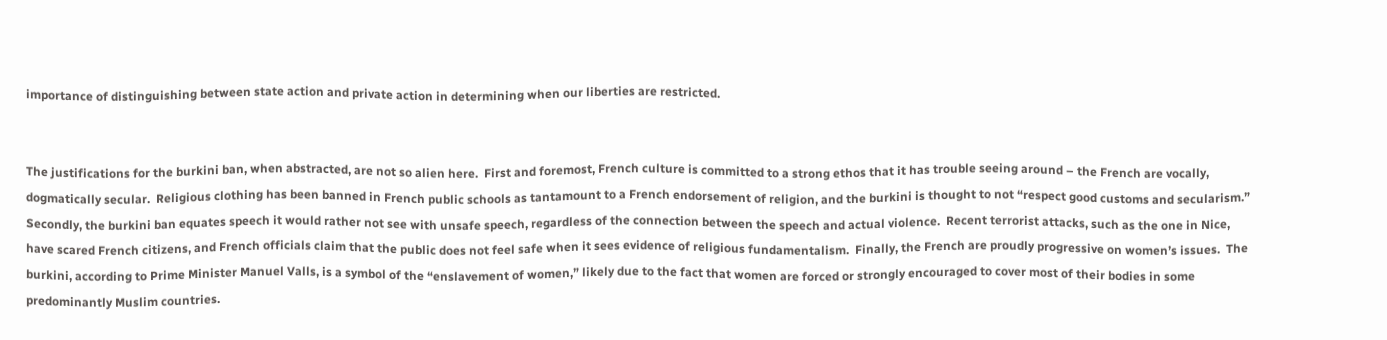importance of distinguishing between state action and private action in determining when our liberties are restricted.


The justifications for the burkini ban, when abstracted, are not so alien here.  First and foremost, French culture is committed to a strong ethos that it has trouble seeing around – the French are vocally, dogmatically secular.  Religious clothing has been banned in French public schools as tantamount to a French endorsement of religion, and the burkini is thought to not “respect good customs and secularism.”  Secondly, the burkini ban equates speech it would rather not see with unsafe speech, regardless of the connection between the speech and actual violence.  Recent terrorist attacks, such as the one in Nice, have scared French citizens, and French officials claim that the public does not feel safe when it sees evidence of religious fundamentalism.  Finally, the French are proudly progressive on women’s issues.  The burkini, according to Prime Minister Manuel Valls, is a symbol of the “enslavement of women,” likely due to the fact that women are forced or strongly encouraged to cover most of their bodies in some predominantly Muslim countries.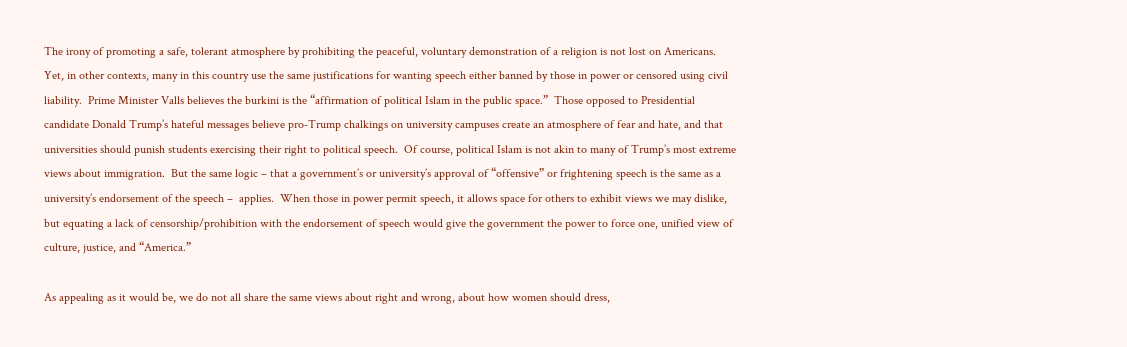The irony of promoting a safe, tolerant atmosphere by prohibiting the peaceful, voluntary demonstration of a religion is not lost on Americans.  Yet, in other contexts, many in this country use the same justifications for wanting speech either banned by those in power or censored using civil liability.  Prime Minister Valls believes the burkini is the “affirmation of political Islam in the public space.”  Those opposed to Presidential candidate Donald Trump’s hateful messages believe pro-Trump chalkings on university campuses create an atmosphere of fear and hate, and that universities should punish students exercising their right to political speech.  Of course, political Islam is not akin to many of Trump’s most extreme views about immigration.  But the same logic – that a government’s or university’s approval of “offensive” or frightening speech is the same as a university’s endorsement of the speech –  applies.  When those in power permit speech, it allows space for others to exhibit views we may dislike, but equating a lack of censorship/prohibition with the endorsement of speech would give the government the power to force one, unified view of culture, justice, and “America.”

As appealing as it would be, we do not all share the same views about right and wrong, about how women should dress,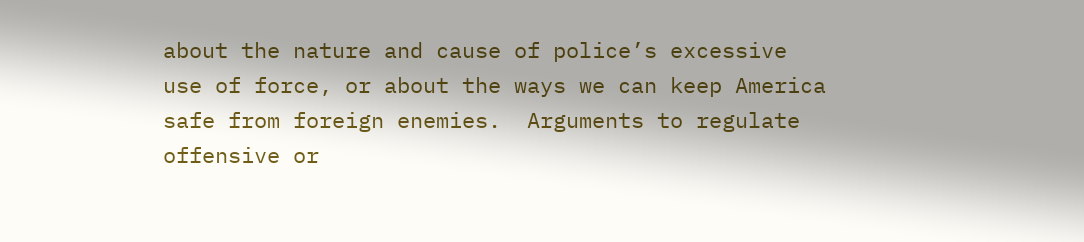about the nature and cause of police’s excessive use of force, or about the ways we can keep America safe from foreign enemies.  Arguments to regulate offensive or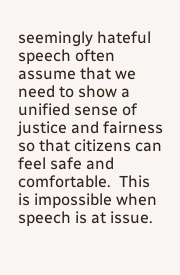seemingly hateful speech often assume that we need to show a unified sense of justice and fairness so that citizens can feel safe and comfortable.  This is impossible when speech is at issue.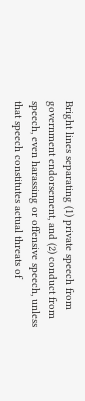Bright lines separating (1) private speech from government endorsement, and (2) conduct from speech, even harassing or offensive speech, unless that speech constitutes actual threats of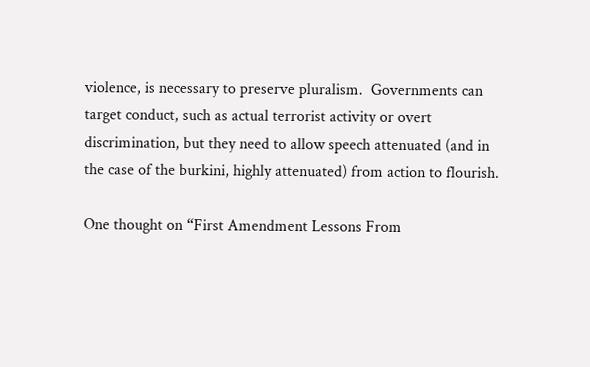violence, is necessary to preserve pluralism.  Governments can target conduct, such as actual terrorist activity or overt discrimination, but they need to allow speech attenuated (and in the case of the burkini, highly attenuated) from action to flourish.

One thought on “First Amendment Lessons From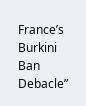France’s Burkini Ban Debacle”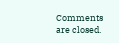Comments are closed.